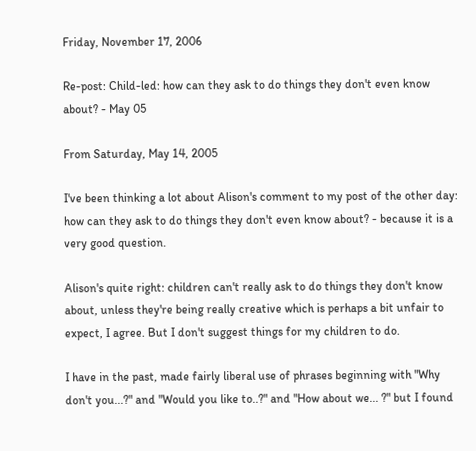Friday, November 17, 2006

Re-post: Child-led: how can they ask to do things they don't even know about? - May 05

From Saturday, May 14, 2005

I've been thinking a lot about Alison's comment to my post of the other day: how can they ask to do things they don't even know about? - because it is a very good question.

Alison's quite right: children can't really ask to do things they don't know about, unless they're being really creative which is perhaps a bit unfair to expect, I agree. But I don't suggest things for my children to do.

I have in the past, made fairly liberal use of phrases beginning with "Why don't you...?" and "Would you like to..?" and "How about we... ?" but I found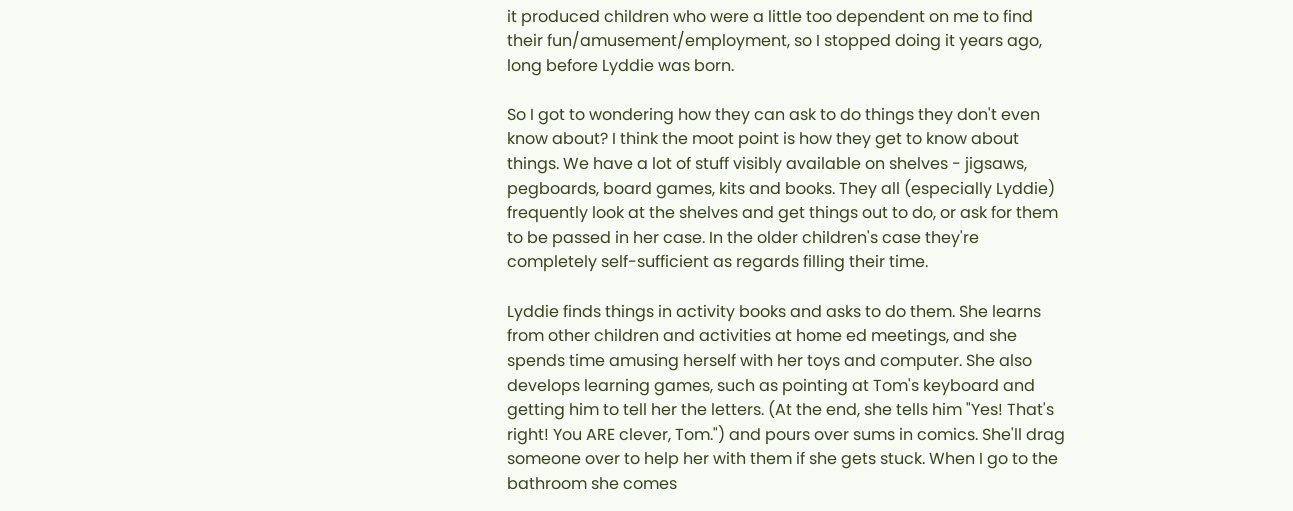it produced children who were a little too dependent on me to find their fun/amusement/employment, so I stopped doing it years ago, long before Lyddie was born.

So I got to wondering how they can ask to do things they don't even know about? I think the moot point is how they get to know about things. We have a lot of stuff visibly available on shelves - jigsaws, pegboards, board games, kits and books. They all (especially Lyddie) frequently look at the shelves and get things out to do, or ask for them to be passed in her case. In the older children's case they're completely self-sufficient as regards filling their time.

Lyddie finds things in activity books and asks to do them. She learns from other children and activities at home ed meetings, and she spends time amusing herself with her toys and computer. She also develops learning games, such as pointing at Tom's keyboard and getting him to tell her the letters. (At the end, she tells him "Yes! That's right! You ARE clever, Tom.") and pours over sums in comics. She'll drag someone over to help her with them if she gets stuck. When I go to the bathroom she comes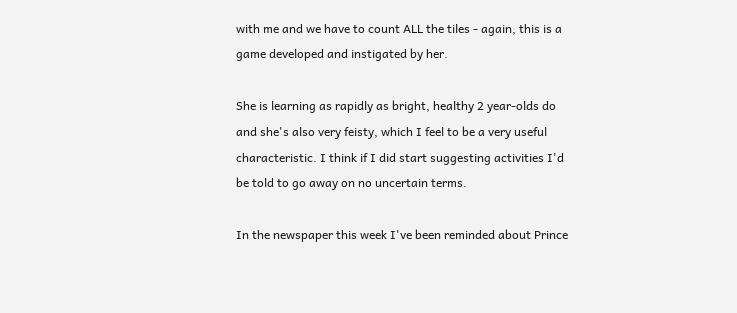with me and we have to count ALL the tiles - again, this is a game developed and instigated by her.

She is learning as rapidly as bright, healthy 2 year-olds do and she's also very feisty, which I feel to be a very useful characteristic. I think if I did start suggesting activities I'd be told to go away on no uncertain terms.

In the newspaper this week I've been reminded about Prince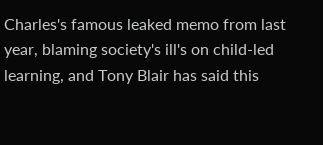Charles's famous leaked memo from last year, blaming society's ill's on child-led learning, and Tony Blair has said this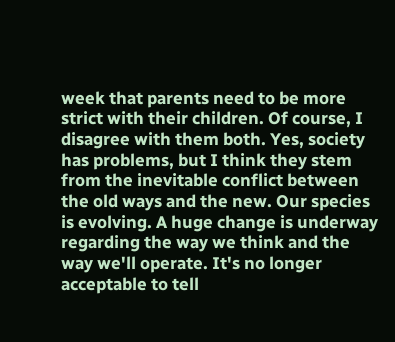week that parents need to be more strict with their children. Of course, I disagree with them both. Yes, society has problems, but I think they stem from the inevitable conflict between the old ways and the new. Our species is evolving. A huge change is underway regarding the way we think and the way we'll operate. It's no longer acceptable to tell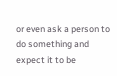or even ask a person to do something and expect it to be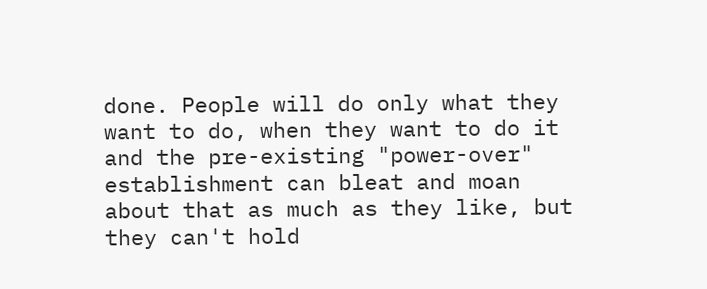done. People will do only what they want to do, when they want to do it and the pre-existing "power-over" establishment can bleat and moan about that as much as they like, but they can't hold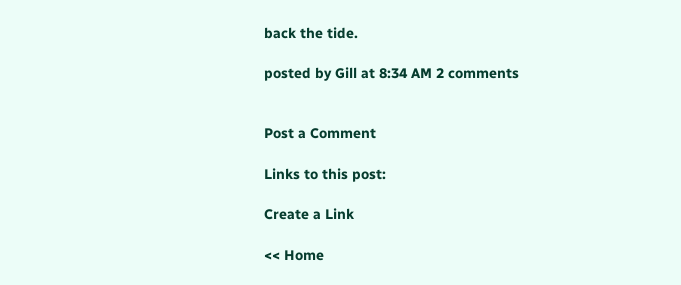back the tide.

posted by Gill at 8:34 AM 2 comments


Post a Comment

Links to this post:

Create a Link

<< Home